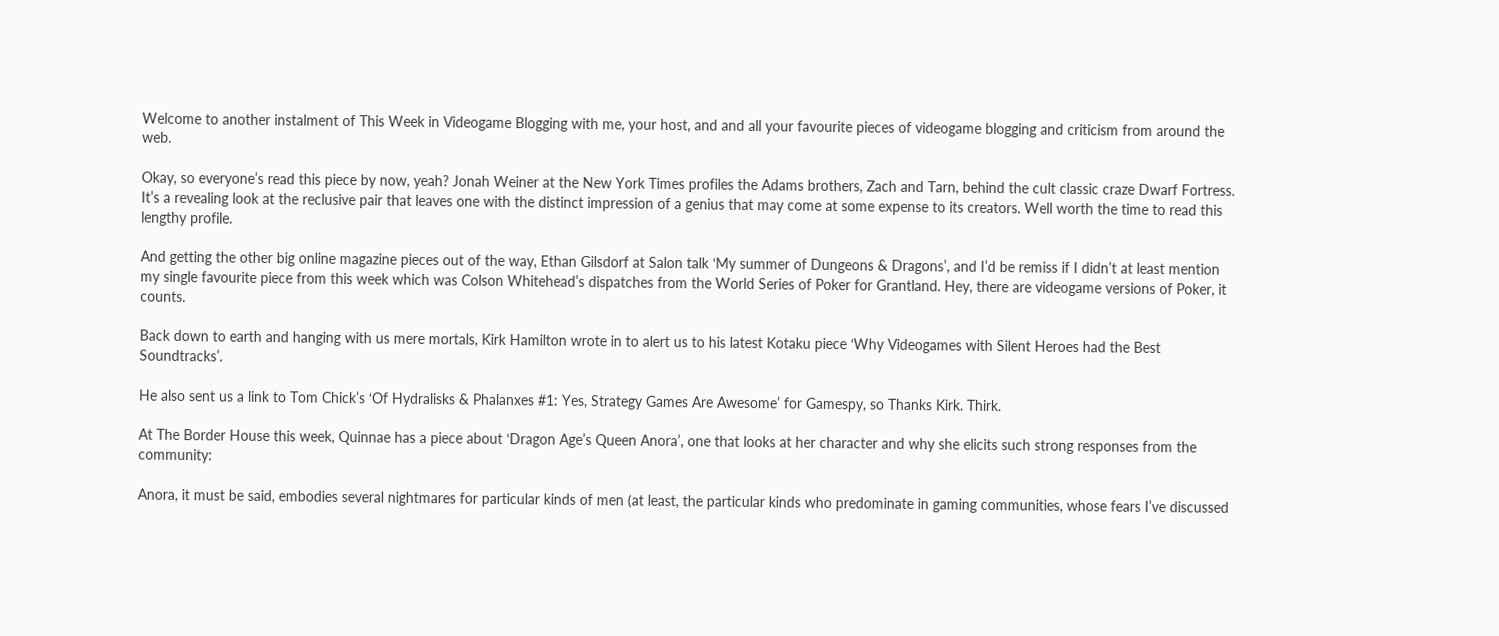Welcome to another instalment of This Week in Videogame Blogging with me, your host, and and all your favourite pieces of videogame blogging and criticism from around the web.

Okay, so everyone’s read this piece by now, yeah? Jonah Weiner at the New York Times profiles the Adams brothers, Zach and Tarn, behind the cult classic craze Dwarf Fortress. It’s a revealing look at the reclusive pair that leaves one with the distinct impression of a genius that may come at some expense to its creators. Well worth the time to read this lengthy profile.

And getting the other big online magazine pieces out of the way, Ethan Gilsdorf at Salon talk ‘My summer of Dungeons & Dragons’, and I’d be remiss if I didn’t at least mention my single favourite piece from this week which was Colson Whitehead’s dispatches from the World Series of Poker for Grantland. Hey, there are videogame versions of Poker, it counts.

Back down to earth and hanging with us mere mortals, Kirk Hamilton wrote in to alert us to his latest Kotaku piece ‘Why Videogames with Silent Heroes had the Best Soundtracks’.

He also sent us a link to Tom Chick’s ‘Of Hydralisks & Phalanxes #1: Yes, Strategy Games Are Awesome’ for Gamespy, so Thanks Kirk. Thirk.

At The Border House this week, Quinnae has a piece about ‘Dragon Age’s Queen Anora’, one that looks at her character and why she elicits such strong responses from the community:

Anora, it must be said, embodies several nightmares for particular kinds of men (at least, the particular kinds who predominate in gaming communities, whose fears I’ve discussed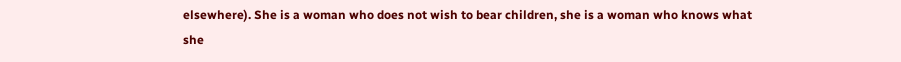elsewhere). She is a woman who does not wish to bear children, she is a woman who knows what she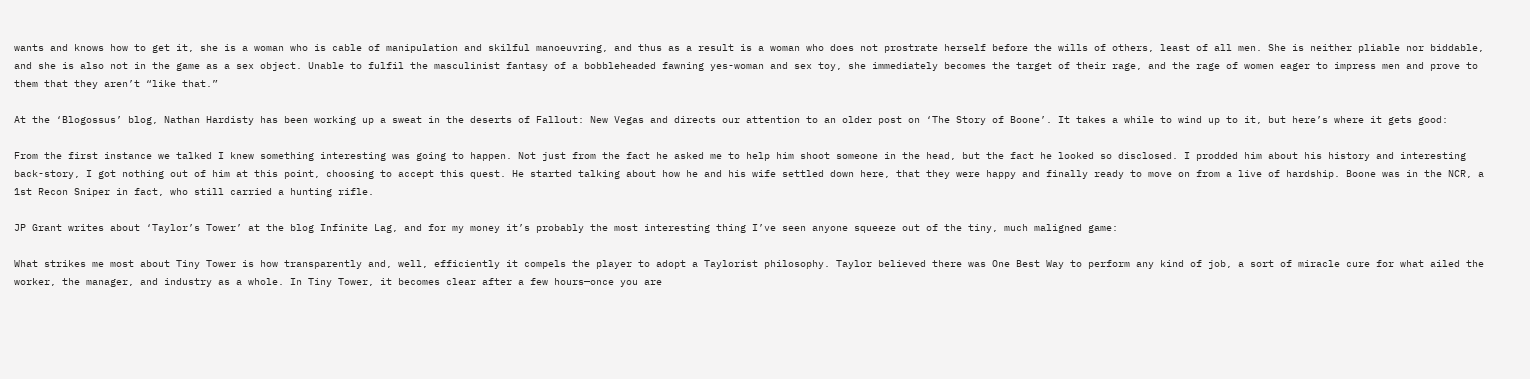wants and knows how to get it, she is a woman who is cable of manipulation and skilful manoeuvring, and thus as a result is a woman who does not prostrate herself before the wills of others, least of all men. She is neither pliable nor biddable, and she is also not in the game as a sex object. Unable to fulfil the masculinist fantasy of a bobbleheaded fawning yes-woman and sex toy, she immediately becomes the target of their rage, and the rage of women eager to impress men and prove to them that they aren’t “like that.”

At the ‘Blogossus’ blog, Nathan Hardisty has been working up a sweat in the deserts of Fallout: New Vegas and directs our attention to an older post on ‘The Story of Boone’. It takes a while to wind up to it, but here’s where it gets good:

From the first instance we talked I knew something interesting was going to happen. Not just from the fact he asked me to help him shoot someone in the head, but the fact he looked so disclosed. I prodded him about his history and interesting back-story, I got nothing out of him at this point, choosing to accept this quest. He started talking about how he and his wife settled down here, that they were happy and finally ready to move on from a live of hardship. Boone was in the NCR, a 1st Recon Sniper in fact, who still carried a hunting rifle.

JP Grant writes about ‘Taylor’s Tower’ at the blog Infinite Lag, and for my money it’s probably the most interesting thing I’ve seen anyone squeeze out of the tiny, much maligned game:

What strikes me most about Tiny Tower is how transparently and, well, efficiently it compels the player to adopt a Taylorist philosophy. Taylor believed there was One Best Way to perform any kind of job, a sort of miracle cure for what ailed the worker, the manager, and industry as a whole. In Tiny Tower, it becomes clear after a few hours—once you are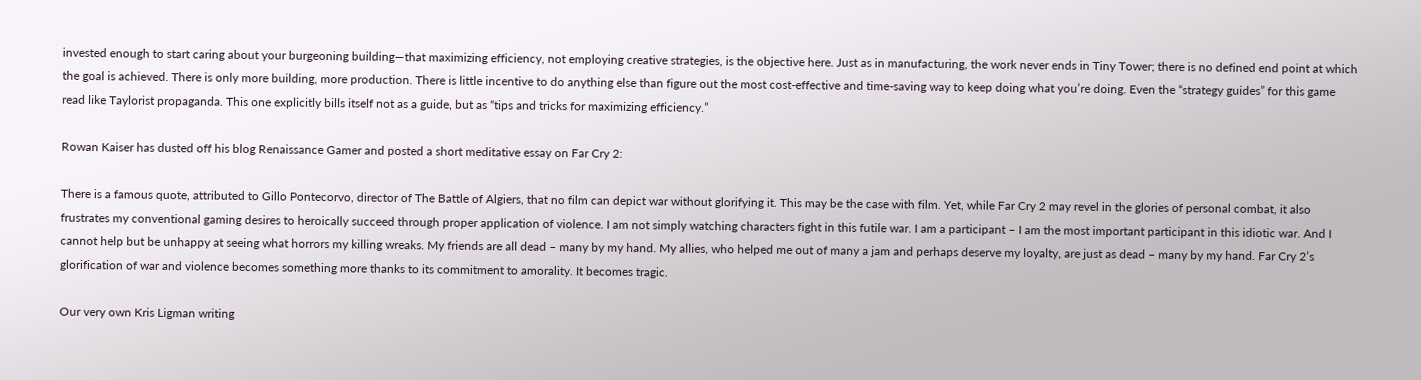invested enough to start caring about your burgeoning building—that maximizing efficiency, not employing creative strategies, is the objective here. Just as in manufacturing, the work never ends in Tiny Tower; there is no defined end point at which the goal is achieved. There is only more building, more production. There is little incentive to do anything else than figure out the most cost-effective and time-saving way to keep doing what you’re doing. Even the “strategy guides” for this game read like Taylorist propaganda. This one explicitly bills itself not as a guide, but as “tips and tricks for maximizing efficiency.”

Rowan Kaiser has dusted off his blog Renaissance Gamer and posted a short meditative essay on Far Cry 2:

There is a famous quote, attributed to Gillo Pontecorvo, director of The Battle of Algiers, that no film can depict war without glorifying it. This may be the case with film. Yet, while Far Cry 2 may revel in the glories of personal combat, it also frustrates my conventional gaming desires to heroically succeed through proper application of violence. I am not simply watching characters fight in this futile war. I am a participant – I am the most important participant in this idiotic war. And I cannot help but be unhappy at seeing what horrors my killing wreaks. My friends are all dead – many by my hand. My allies, who helped me out of many a jam and perhaps deserve my loyalty, are just as dead – many by my hand. Far Cry 2’s glorification of war and violence becomes something more thanks to its commitment to amorality. It becomes tragic.

Our very own Kris Ligman writing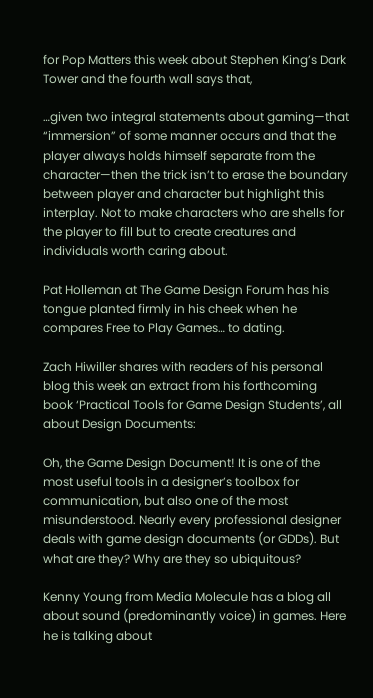for Pop Matters this week about Stephen King’s Dark Tower and the fourth wall says that,

…given two integral statements about gaming—that “immersion” of some manner occurs and that the player always holds himself separate from the character—then the trick isn’t to erase the boundary between player and character but highlight this interplay. Not to make characters who are shells for the player to fill but to create creatures and individuals worth caring about.

Pat Holleman at The Game Design Forum has his tongue planted firmly in his cheek when he compares Free to Play Games… to dating.

Zach Hiwiller shares with readers of his personal blog this week an extract from his forthcoming book ‘Practical Tools for Game Design Students’, all about Design Documents:

Oh, the Game Design Document! It is one of the most useful tools in a designer’s toolbox for communication, but also one of the most misunderstood. Nearly every professional designer deals with game design documents (or GDDs). But what are they? Why are they so ubiquitous?

Kenny Young from Media Molecule has a blog all about sound (predominantly voice) in games. Here he is talking about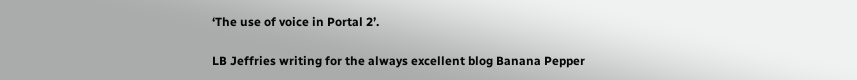‘The use of voice in Portal 2’.

LB Jeffries writing for the always excellent blog Banana Pepper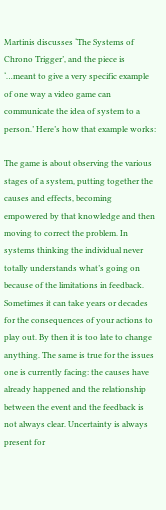Martinis discusses ‘The Systems of Chrono Trigger’, and the piece is ‘…meant to give a very specific example of one way a video game can communicate the idea of system to a person.’ Here’s how that example works:

The game is about observing the various stages of a system, putting together the causes and effects, becoming empowered by that knowledge and then moving to correct the problem. In systems thinking the individual never totally understands what’s going on because of the limitations in feedback. Sometimes it can take years or decades for the consequences of your actions to play out. By then it is too late to change anything. The same is true for the issues one is currently facing: the causes have already happened and the relationship between the event and the feedback is not always clear. Uncertainty is always present for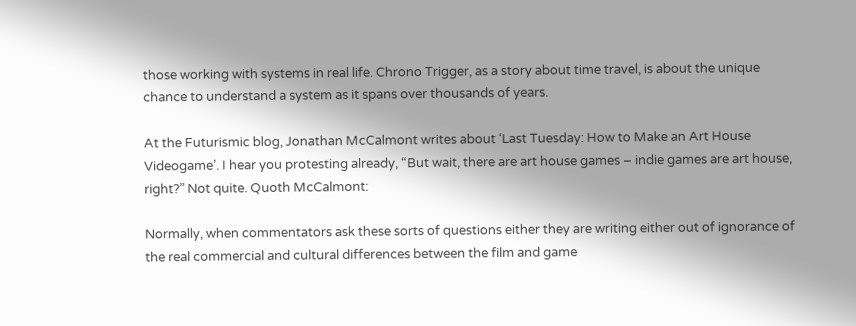those working with systems in real life. Chrono Trigger, as a story about time travel, is about the unique chance to understand a system as it spans over thousands of years.

At the Futurismic blog, Jonathan McCalmont writes about ‘Last Tuesday: How to Make an Art House Videogame’. I hear you protesting already, “But wait, there are art house games – indie games are art house, right?” Not quite. Quoth McCalmont:

Normally, when commentators ask these sorts of questions either they are writing either out of ignorance of the real commercial and cultural differences between the film and game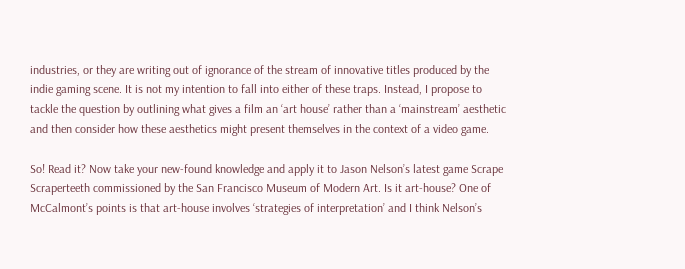industries, or they are writing out of ignorance of the stream of innovative titles produced by the indie gaming scene. It is not my intention to fall into either of these traps. Instead, I propose to tackle the question by outlining what gives a film an ‘art house’ rather than a ‘mainstream’ aesthetic and then consider how these aesthetics might present themselves in the context of a video game.

So! Read it? Now take your new-found knowledge and apply it to Jason Nelson’s latest game Scrape Scraperteeth commissioned by the San Francisco Museum of Modern Art. Is it art-house? One of McCalmont’s points is that art-house involves ‘strategies of interpretation’ and I think Nelson’s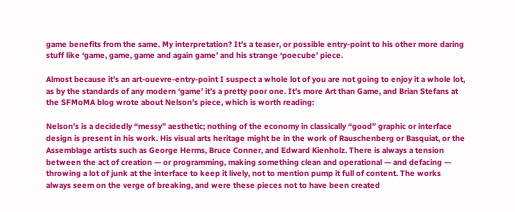game benefits from the same. My interpretation? It’s a teaser, or possible entry-point to his other more daring stuff like ‘game, game, game and again game’ and his strange ‘poecube’ piece.

Almost because it’s an art-ouevre-entry-point I suspect a whole lot of you are not going to enjoy it a whole lot, as by the standards of any modern ‘game’ it’s a pretty poor one. It’s more Art than Game, and Brian Stefans at the SFMoMA blog wrote about Nelson’s piece, which is worth reading:

Nelson’s is a decidedly “messy” aesthetic; nothing of the economy in classically “good” graphic or interface design is present in his work. His visual arts heritage might be in the work of Rauschenberg or Basquiat, or the Assemblage artists such as George Herms, Bruce Conner, and Edward Kienholz. There is always a tension between the act of creation — or programming, making something clean and operational — and defacing — throwing a lot of junk at the interface to keep it lively, not to mention pump it full of content. The works always seem on the verge of breaking, and were these pieces not to have been created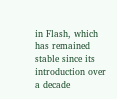in Flash, which has remained stable since its introduction over a decade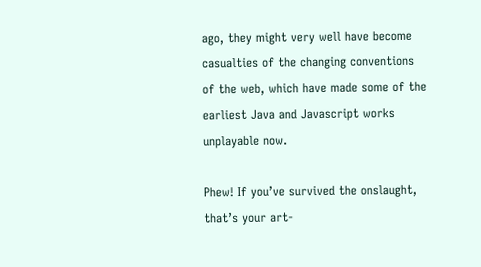ago, they might very well have become casualties of the changing conventions of the web, which have made some of the earliest Java and Javascript works unplayable now.

Phew! If you’ve survived the onslaught, that’s your art-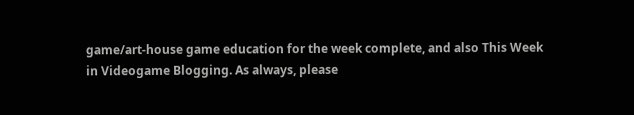game/art-house game education for the week complete, and also This Week in Videogame Blogging. As always, please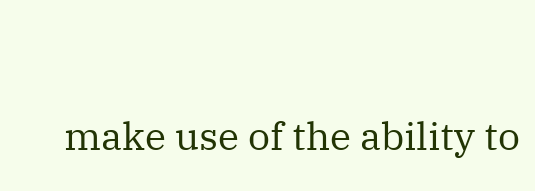make use of the ability to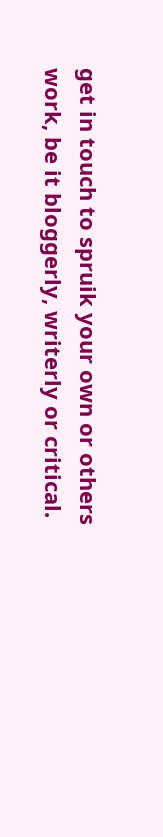get in touch to spruik your own or others work, be it bloggerly, writerly or critical.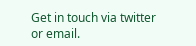Get in touch via twitter or email.